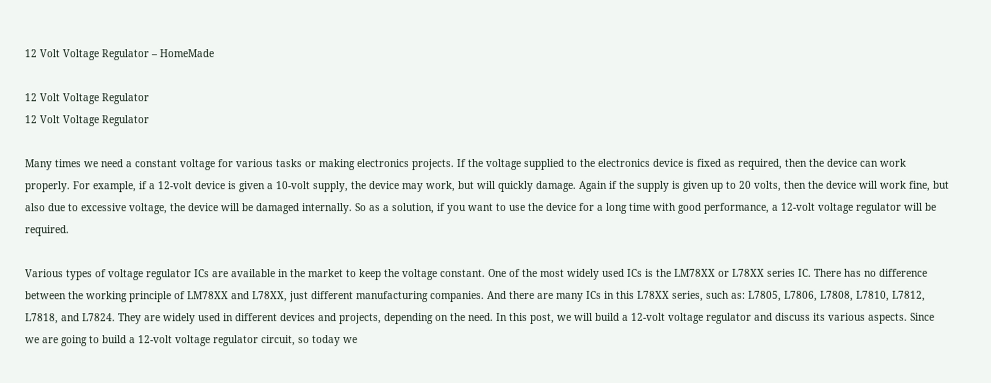12 Volt Voltage Regulator – HomeMade

12 Volt Voltage Regulator
12 Volt Voltage Regulator

Many times we need a constant voltage for various tasks or making electronics projects. If the voltage supplied to the electronics device is fixed as required, then the device can work properly. For example, if a 12-volt device is given a 10-volt supply, the device may work, but will quickly damage. Again if the supply is given up to 20 volts, then the device will work fine, but also due to excessive voltage, the device will be damaged internally. So as a solution, if you want to use the device for a long time with good performance, a 12-volt voltage regulator will be required.

Various types of voltage regulator ICs are available in the market to keep the voltage constant. One of the most widely used ICs is the LM78XX or L78XX series IC. There has no difference between the working principle of LM78XX and L78XX, just different manufacturing companies. And there are many ICs in this L78XX series, such as: L7805, L7806, L7808, L7810, L7812, L7818, and L7824. They are widely used in different devices and projects, depending on the need. In this post, we will build a 12-volt voltage regulator and discuss its various aspects. Since we are going to build a 12-volt voltage regulator circuit, so today we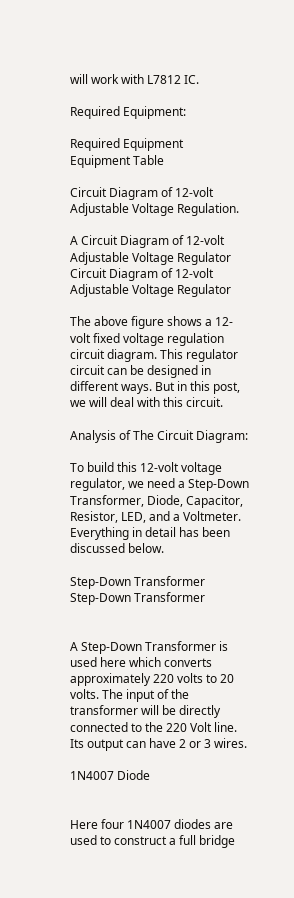will work with L7812 IC.

Required Equipment:

Required Equipment
Equipment Table

Circuit Diagram of 12-volt Adjustable Voltage Regulation.

A Circuit Diagram of 12-volt Adjustable Voltage Regulator
Circuit Diagram of 12-volt Adjustable Voltage Regulator

The above figure shows a 12-volt fixed voltage regulation circuit diagram. This regulator circuit can be designed in different ways. But in this post, we will deal with this circuit.

Analysis of The Circuit Diagram:

To build this 12-volt voltage regulator, we need a Step-Down Transformer, Diode, Capacitor, Resistor, LED, and a Voltmeter. Everything in detail has been discussed below.

Step-Down Transformer
Step-Down Transformer


A Step-Down Transformer is used here which converts approximately 220 volts to 20 volts. The input of the transformer will be directly connected to the 220 Volt line. Its output can have 2 or 3 wires.

1N4007 Diode


Here four 1N4007 diodes are used to construct a full bridge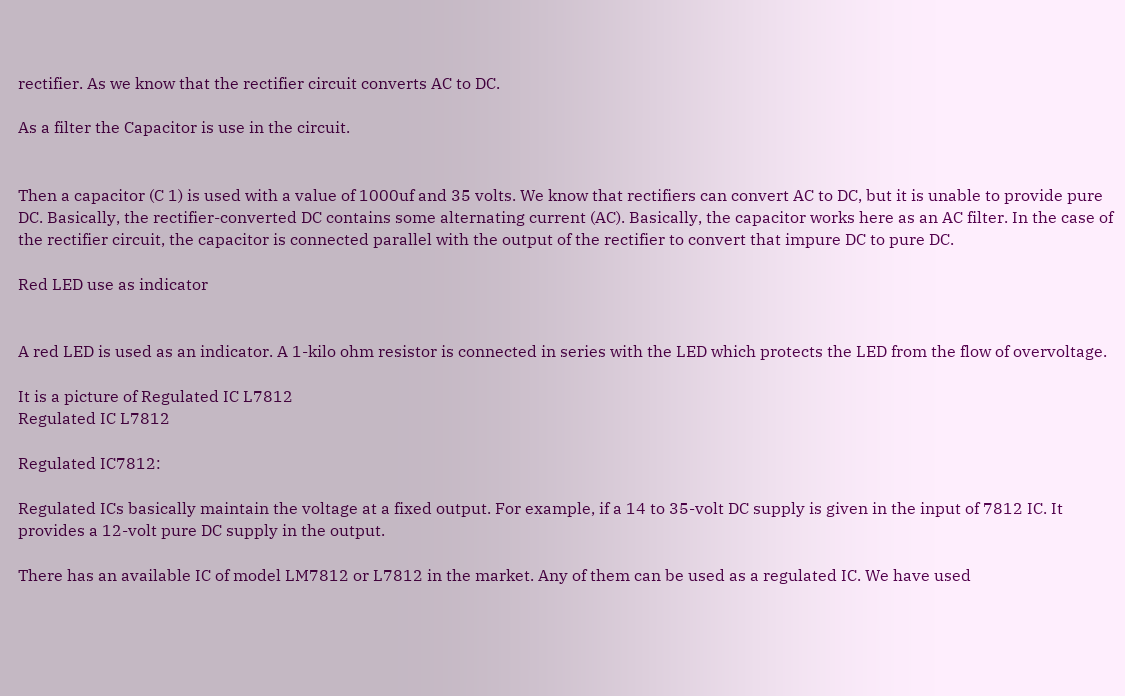rectifier. As we know that the rectifier circuit converts AC to DC.

As a filter the Capacitor is use in the circuit.


Then a capacitor (C 1) is used with a value of 1000uf and 35 volts. We know that rectifiers can convert AC to DC, but it is unable to provide pure DC. Basically, the rectifier-converted DC contains some alternating current (AC). Basically, the capacitor works here as an AC filter. In the case of the rectifier circuit, the capacitor is connected parallel with the output of the rectifier to convert that impure DC to pure DC.

Red LED use as indicator


A red LED is used as an indicator. A 1-kilo ohm resistor is connected in series with the LED which protects the LED from the flow of overvoltage.

It is a picture of Regulated IC L7812
Regulated IC L7812

Regulated IC7812:

Regulated ICs basically maintain the voltage at a fixed output. For example, if a 14 to 35-volt DC supply is given in the input of 7812 IC. It provides a 12-volt pure DC supply in the output.

There has an available IC of model LM7812 or L7812 in the market. Any of them can be used as a regulated IC. We have used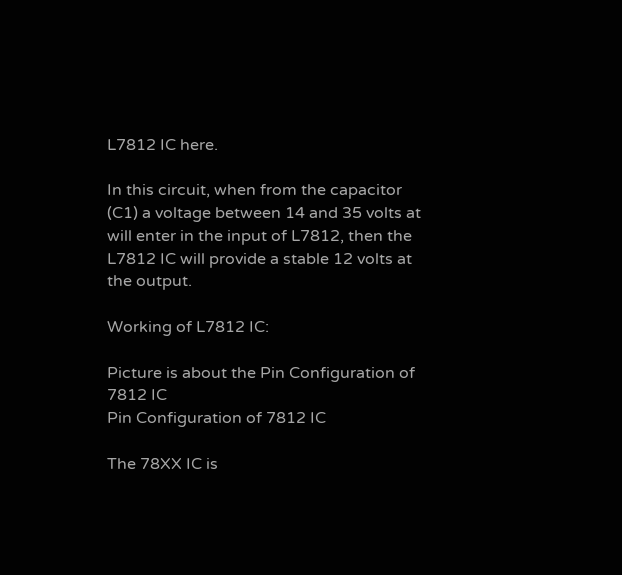L7812 IC here.

In this circuit, when from the capacitor (C1) a voltage between 14 and 35 volts at will enter in the input of L7812, then the L7812 IC will provide a stable 12 volts at the output.

Working of L7812 IC:

Picture is about the Pin Configuration of 7812 IC
Pin Configuration of 7812 IC

The 78XX IC is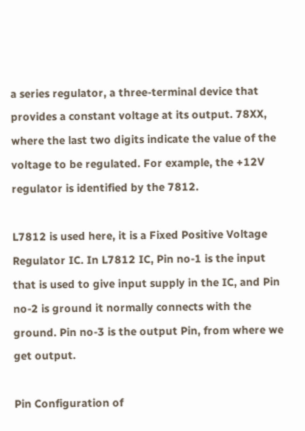a series regulator, a three-terminal device that provides a constant voltage at its output. 78XX, where the last two digits indicate the value of the voltage to be regulated. For example, the +12V regulator is identified by the 7812.

L7812 is used here, it is a Fixed Positive Voltage Regulator IC. In L7812 IC, Pin no-1 is the input that is used to give input supply in the IC, and Pin no-2 is ground it normally connects with the ground. Pin no-3 is the output Pin, from where we get output.

Pin Configuration of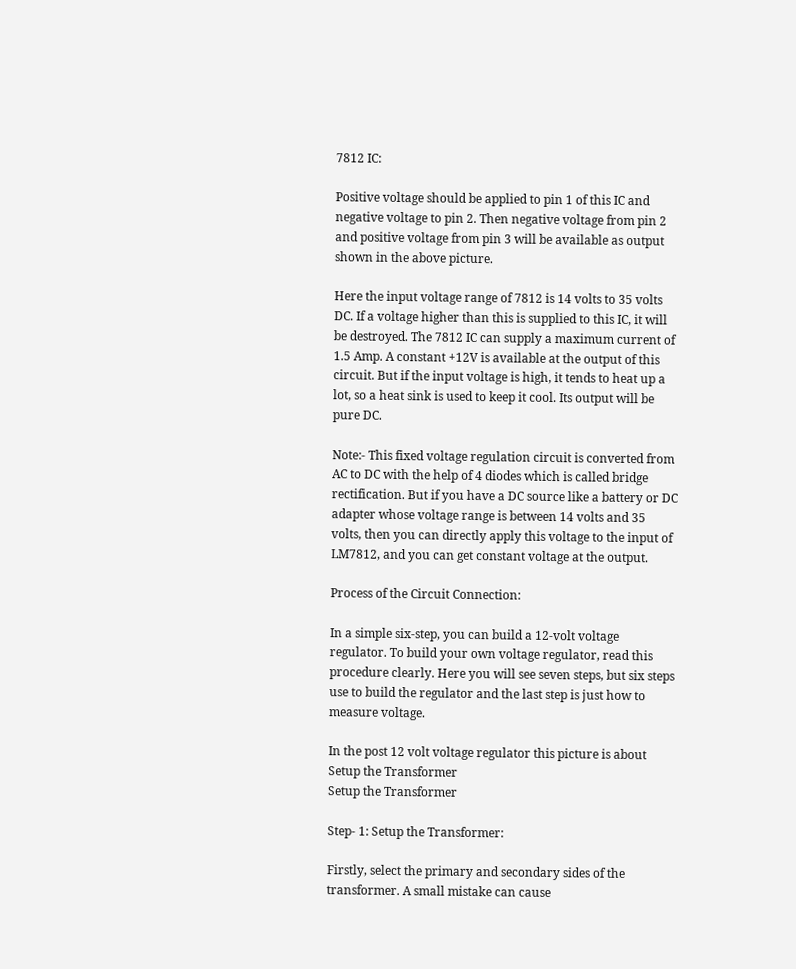7812 IC:

Positive voltage should be applied to pin 1 of this IC and negative voltage to pin 2. Then negative voltage from pin 2 and positive voltage from pin 3 will be available as output shown in the above picture.

Here the input voltage range of 7812 is 14 volts to 35 volts DC. If a voltage higher than this is supplied to this IC, it will be destroyed. The 7812 IC can supply a maximum current of 1.5 Amp. A constant +12V is available at the output of this circuit. But if the input voltage is high, it tends to heat up a lot, so a heat sink is used to keep it cool. Its output will be pure DC.

Note:- This fixed voltage regulation circuit is converted from AC to DC with the help of 4 diodes which is called bridge rectification. But if you have a DC source like a battery or DC adapter whose voltage range is between 14 volts and 35 volts, then you can directly apply this voltage to the input of LM7812, and you can get constant voltage at the output.

Process of the Circuit Connection:

In a simple six-step, you can build a 12-volt voltage regulator. To build your own voltage regulator, read this procedure clearly. Here you will see seven steps, but six steps use to build the regulator and the last step is just how to measure voltage.

In the post 12 volt voltage regulator this picture is about Setup the Transformer
Setup the Transformer

Step- 1: Setup the Transformer:

Firstly, select the primary and secondary sides of the transformer. A small mistake can cause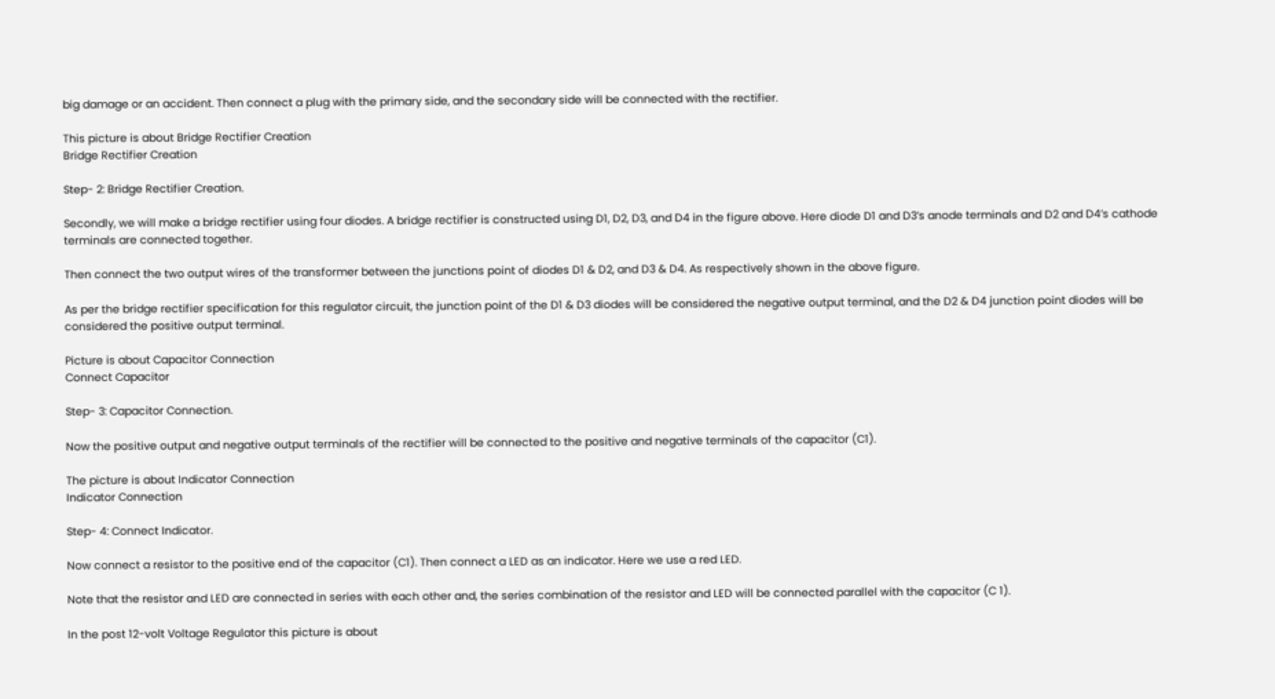big damage or an accident. Then connect a plug with the primary side, and the secondary side will be connected with the rectifier.

This picture is about Bridge Rectifier Creation
Bridge Rectifier Creation

Step- 2: Bridge Rectifier Creation.

Secondly, we will make a bridge rectifier using four diodes. A bridge rectifier is constructed using D1, D2, D3, and D4 in the figure above. Here diode D1 and D3’s anode terminals and D2 and D4’s cathode terminals are connected together.

Then connect the two output wires of the transformer between the junctions point of diodes D1 & D2, and D3 & D4. As respectively shown in the above figure.

As per the bridge rectifier specification for this regulator circuit, the junction point of the D1 & D3 diodes will be considered the negative output terminal, and the D2 & D4 junction point diodes will be considered the positive output terminal.

Picture is about Capacitor Connection
Connect Capacitor

Step- 3: Capacitor Connection.

Now the positive output and negative output terminals of the rectifier will be connected to the positive and negative terminals of the capacitor (C1).

The picture is about Indicator Connection
Indicator Connection

Step- 4: Connect Indicator.

Now connect a resistor to the positive end of the capacitor (C1). Then connect a LED as an indicator. Here we use a red LED.

Note that the resistor and LED are connected in series with each other and, the series combination of the resistor and LED will be connected parallel with the capacitor (C 1).

In the post 12-volt Voltage Regulator this picture is about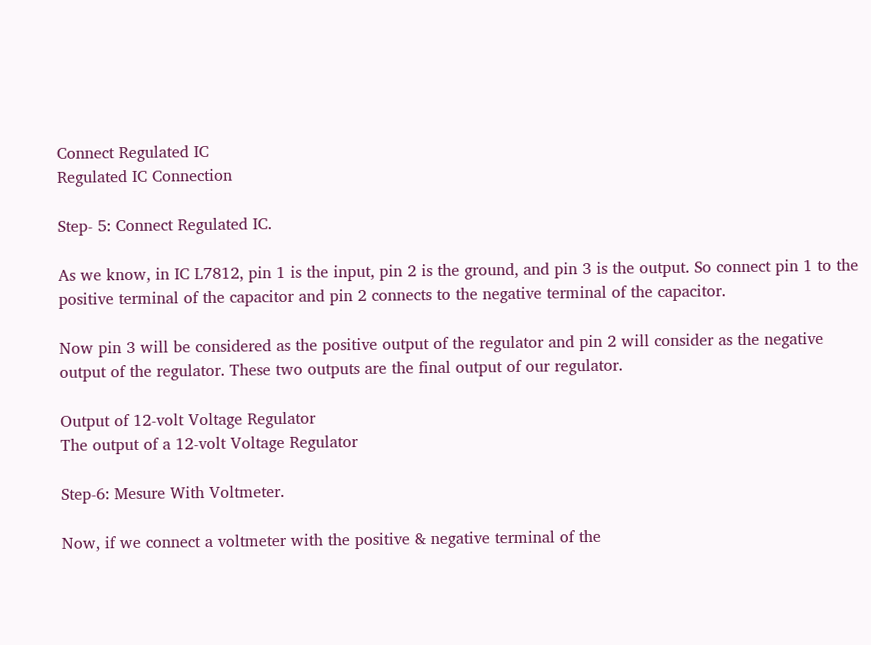Connect Regulated IC
Regulated IC Connection

Step- 5: Connect Regulated IC.

As we know, in IC L7812, pin 1 is the input, pin 2 is the ground, and pin 3 is the output. So connect pin 1 to the positive terminal of the capacitor and pin 2 connects to the negative terminal of the capacitor.

Now pin 3 will be considered as the positive output of the regulator and pin 2 will consider as the negative output of the regulator. These two outputs are the final output of our regulator.

Output of 12-volt Voltage Regulator
The output of a 12-volt Voltage Regulator

Step-6: Mesure With Voltmeter.

Now, if we connect a voltmeter with the positive & negative terminal of the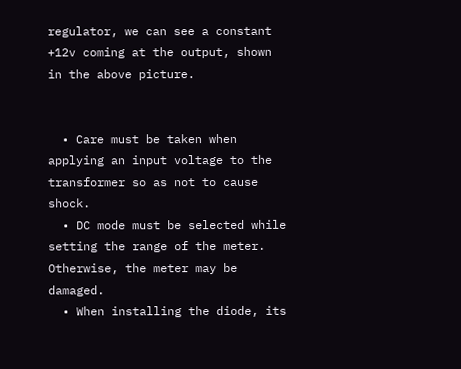regulator, we can see a constant +12v coming at the output, shown in the above picture.


  • Care must be taken when applying an input voltage to the transformer so as not to cause shock.
  • DC mode must be selected while setting the range of the meter. Otherwise, the meter may be damaged.
  • When installing the diode, its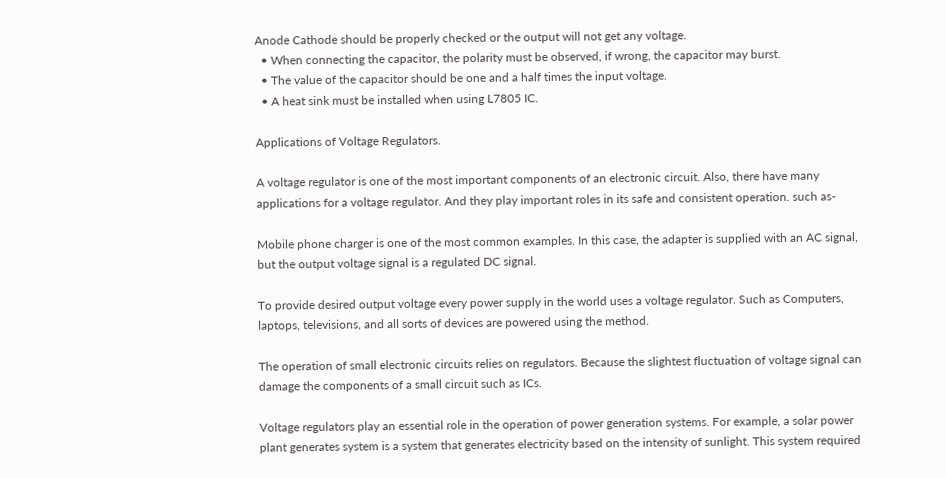Anode Cathode should be properly checked or the output will not get any voltage.
  • When connecting the capacitor, the polarity must be observed, if wrong, the capacitor may burst.
  • The value of the capacitor should be one and a half times the input voltage.
  • A heat sink must be installed when using L7805 IC.

Applications of Voltage Regulators.

A voltage regulator is one of the most important components of an electronic circuit. Also, there have many applications for a voltage regulator. And they play important roles in its safe and consistent operation. such as-

Mobile phone charger is one of the most common examples. In this case, the adapter is supplied with an AC signal, but the output voltage signal is a regulated DC signal.

To provide desired output voltage every power supply in the world uses a voltage regulator. Such as Computers, laptops, televisions, and all sorts of devices are powered using the method.

The operation of small electronic circuits relies on regulators. Because the slightest fluctuation of voltage signal can damage the components of a small circuit such as ICs.

Voltage regulators play an essential role in the operation of power generation systems. For example, a solar power plant generates system is a system that generates electricity based on the intensity of sunlight. This system required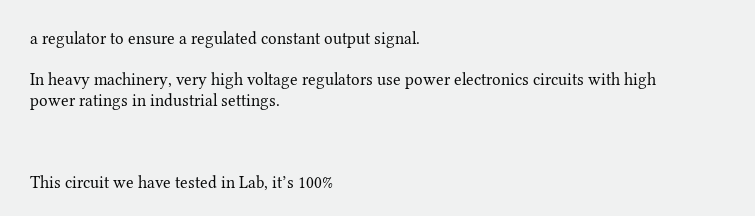a regulator to ensure a regulated constant output signal.

In heavy machinery, very high voltage regulators use power electronics circuits with high power ratings in industrial settings.



This circuit we have tested in Lab, it’s 100%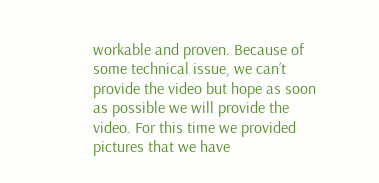workable and proven. Because of some technical issue, we can’t provide the video but hope as soon as possible we will provide the video. For this time we provided pictures that we have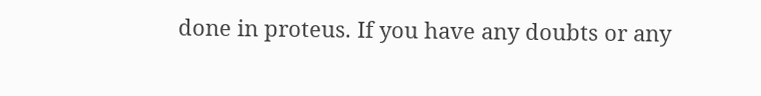done in proteus. If you have any doubts or any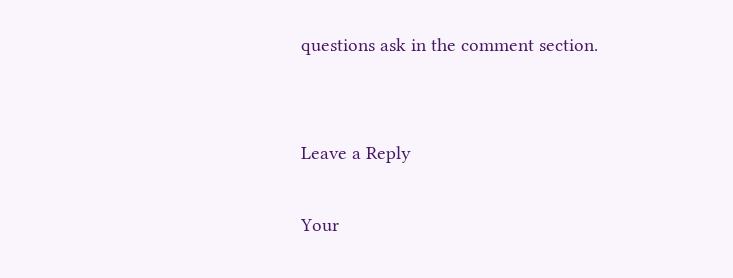questions ask in the comment section.


Leave a Reply

Your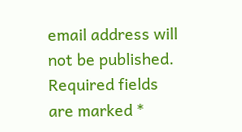email address will not be published. Required fields are marked *